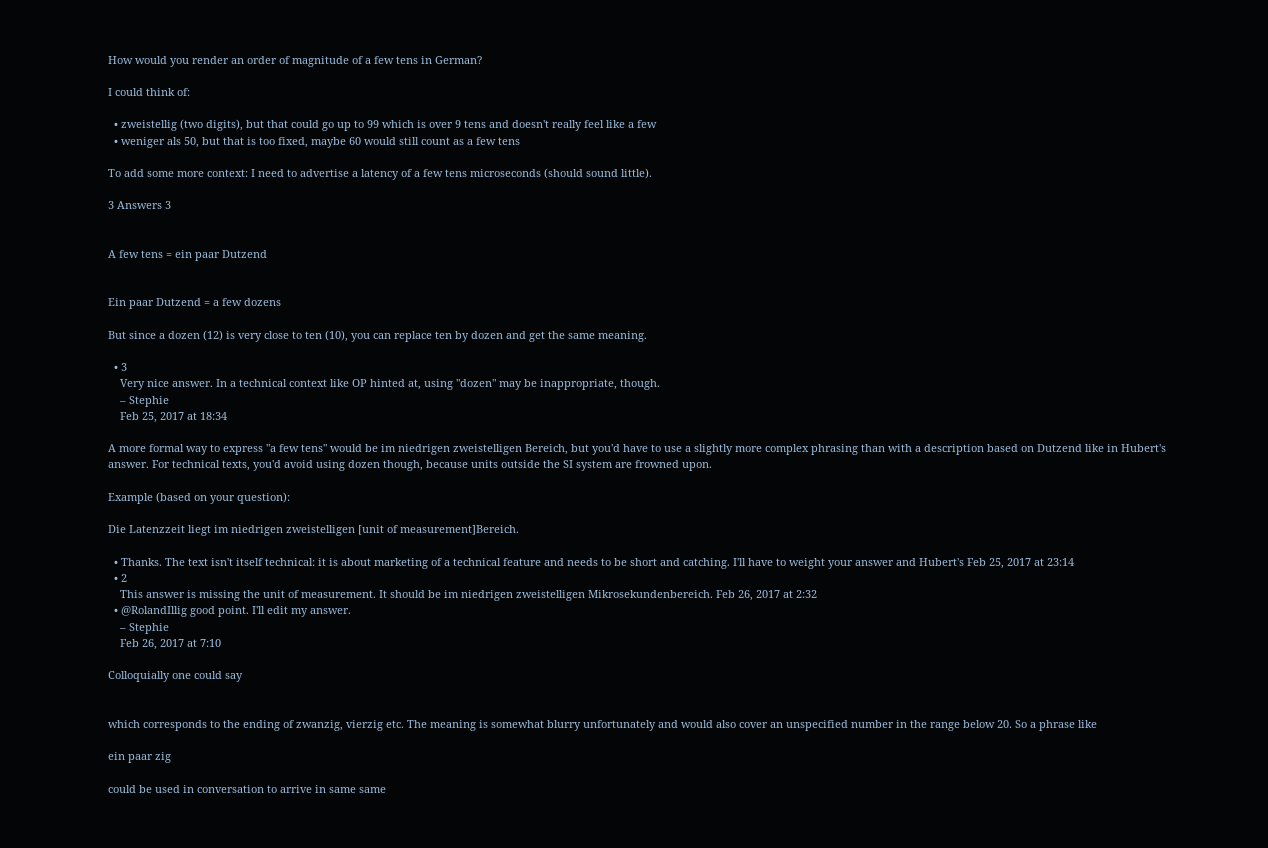How would you render an order of magnitude of a few tens in German?

I could think of:

  • zweistellig (two digits), but that could go up to 99 which is over 9 tens and doesn't really feel like a few
  • weniger als 50, but that is too fixed, maybe 60 would still count as a few tens

To add some more context: I need to advertise a latency of a few tens microseconds (should sound little).

3 Answers 3


A few tens = ein paar Dutzend


Ein paar Dutzend = a few dozens

But since a dozen (12) is very close to ten (10), you can replace ten by dozen and get the same meaning.

  • 3
    Very nice answer. In a technical context like OP hinted at, using "dozen" may be inappropriate, though.
    – Stephie
    Feb 25, 2017 at 18:34

A more formal way to express "a few tens" would be im niedrigen zweistelligen Bereich, but you'd have to use a slightly more complex phrasing than with a description based on Dutzend like in Hubert's answer. For technical texts, you'd avoid using dozen though, because units outside the SI system are frowned upon.

Example (based on your question):

Die Latenzzeit liegt im niedrigen zweistelligen [unit of measurement]Bereich.

  • Thanks. The text isn't itself technical: it is about marketing of a technical feature and needs to be short and catching. I'll have to weight your answer and Hubert's Feb 25, 2017 at 23:14
  • 2
    This answer is missing the unit of measurement. It should be im niedrigen zweistelligen Mikrosekundenbereich. Feb 26, 2017 at 2:32
  • @RolandIllig good point. I'll edit my answer.
    – Stephie
    Feb 26, 2017 at 7:10

Colloquially one could say


which corresponds to the ending of zwanzig, vierzig etc. The meaning is somewhat blurry unfortunately and would also cover an unspecified number in the range below 20. So a phrase like

ein paar zig

could be used in conversation to arrive in same same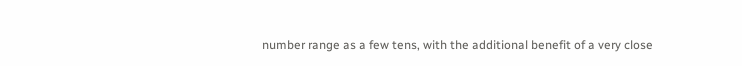number range as a few tens, with the additional benefit of a very close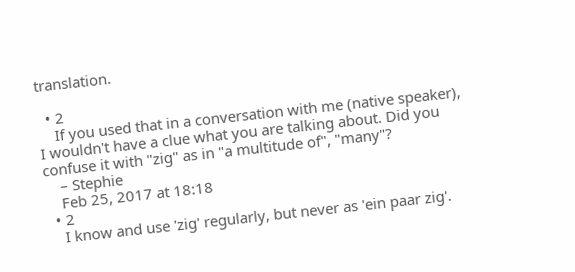translation.

  • 2
    If you used that in a conversation with me (native speaker), I wouldn't have a clue what you are talking about. Did you confuse it with "zig" as in "a multitude of", "many"?
    – Stephie
    Feb 25, 2017 at 18:18
  • 2
    I know and use 'zig' regularly, but never as 'ein paar zig'.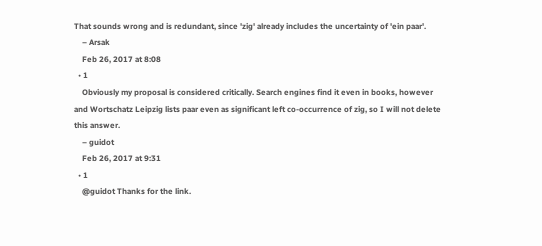That sounds wrong and is redundant, since 'zig' already includes the uncertainty of 'ein paar'.
    – Arsak
    Feb 26, 2017 at 8:08
  • 1
    Obviously my proposal is considered critically. Search engines find it even in books, however and Wortschatz Leipzig lists paar even as significant left co-occurrence of zig, so I will not delete this answer.
    – guidot
    Feb 26, 2017 at 9:31
  • 1
    @guidot Thanks for the link.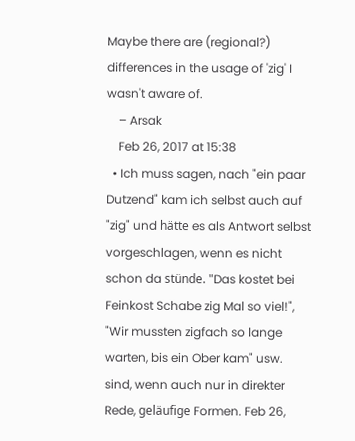Maybe there are (regional?) differences in the usage of 'zig' I wasn't aware of.
    – Arsak
    Feb 26, 2017 at 15:38
  • Ich muss sagen, nach "ein paar Dutzend" kam ich selbst auch auf "zig" und hätte es als Antwort selbst vorgeschlagen, wenn es nicht schon da stünde. "Das kostet bei Feinkost Schabe zig Mal so viel!", "Wir mussten zigfach so lange warten, bis ein Ober kam" usw. sind, wenn auch nur in direkter Rede, geläufige Formen. Feb 26,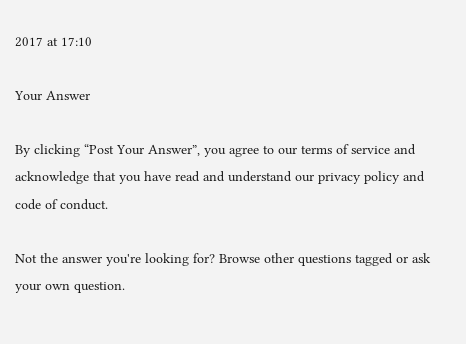2017 at 17:10

Your Answer

By clicking “Post Your Answer”, you agree to our terms of service and acknowledge that you have read and understand our privacy policy and code of conduct.

Not the answer you're looking for? Browse other questions tagged or ask your own question.